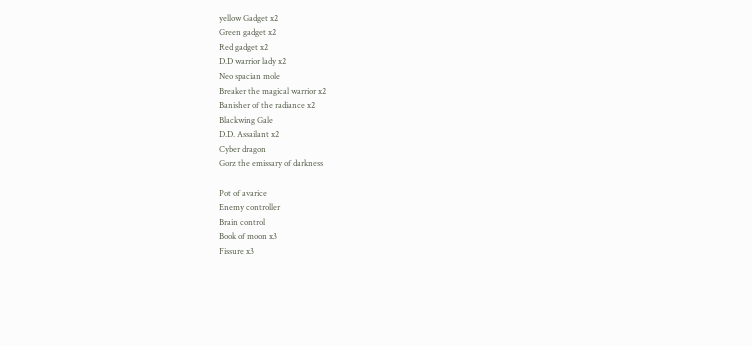yellow Gadget x2
Green gadget x2
Red gadget x2
D.D warrior lady x2
Neo spacian mole
Breaker the magical warrior x2
Banisher of the radiance x2
Blackwing Gale
D.D. Assailant x2
Cyber dragon
Gorz the emissary of darkness

Pot of avarice
Enemy controller
Brain control
Book of moon x3
Fissure x3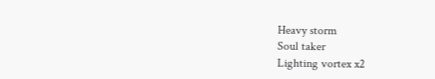Heavy storm
Soul taker
Lighting vortex x2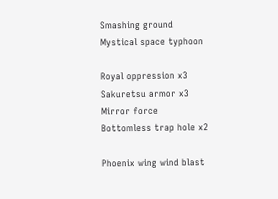Smashing ground
Mystical space typhoon

Royal oppression x3
Sakuretsu armor x3
Mirror force
Bottomless trap hole x2

Phoenix wing wind blast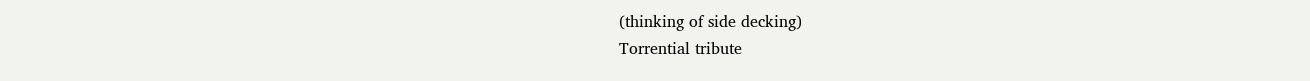(thinking of side decking)
Torrential tribute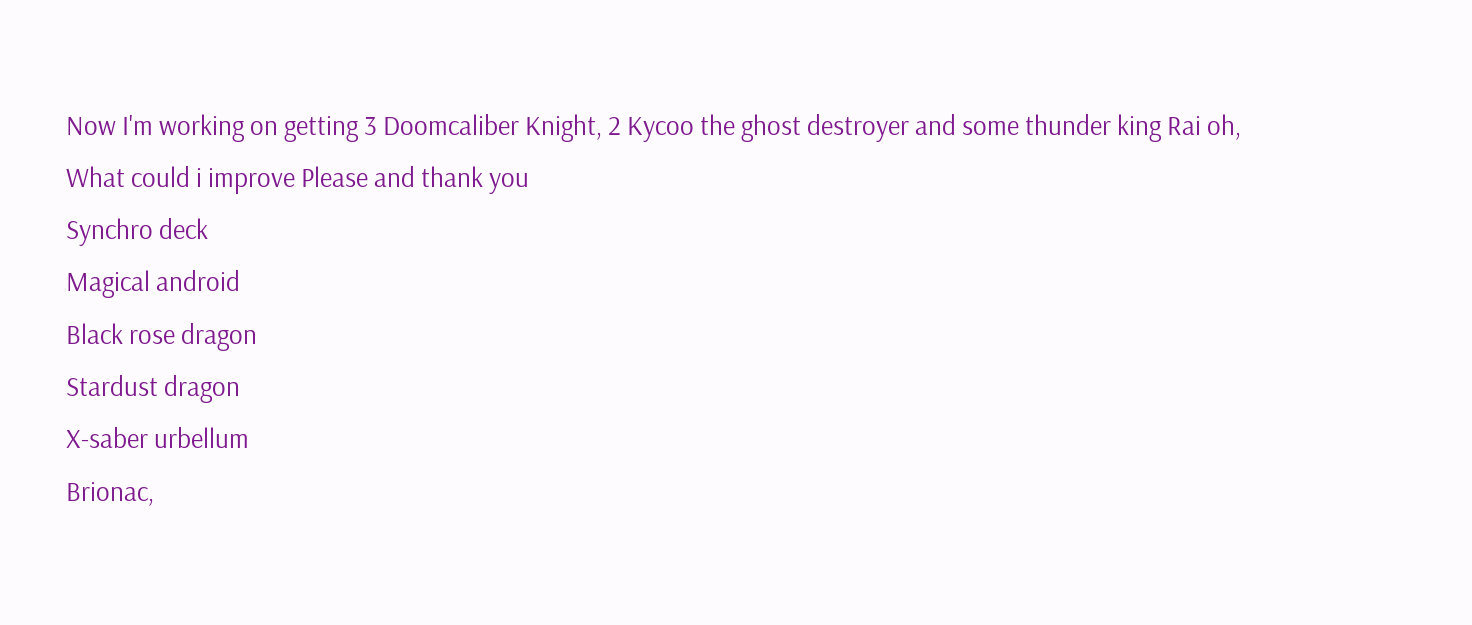Now I'm working on getting 3 Doomcaliber Knight, 2 Kycoo the ghost destroyer and some thunder king Rai oh,
What could i improve Please and thank you
Synchro deck
Magical android
Black rose dragon
Stardust dragon
X-saber urbellum
Brionac,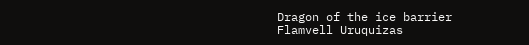Dragon of the ice barrier
Flamvell Uruquizas